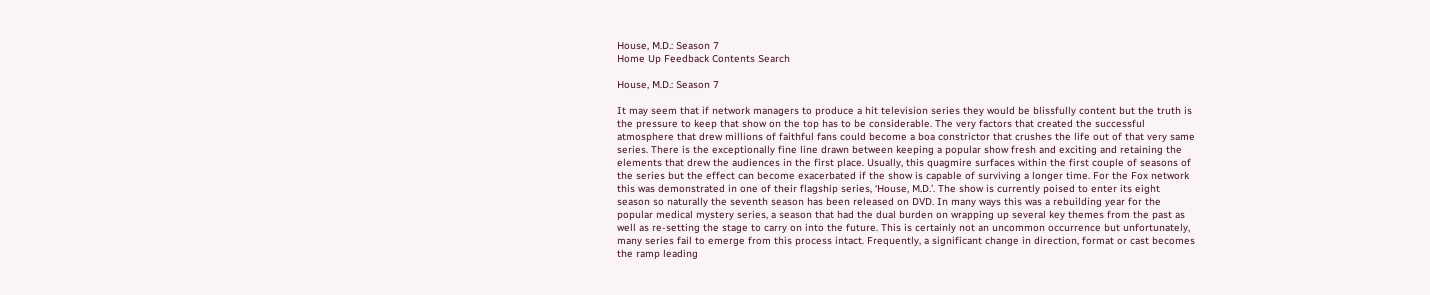House, M.D.: Season 7
Home Up Feedback Contents Search

House, M.D.: Season 7

It may seem that if network managers to produce a hit television series they would be blissfully content but the truth is the pressure to keep that show on the top has to be considerable. The very factors that created the successful atmosphere that drew millions of faithful fans could become a boa constrictor that crushes the life out of that very same series. There is the exceptionally fine line drawn between keeping a popular show fresh and exciting and retaining the elements that drew the audiences in the first place. Usually, this quagmire surfaces within the first couple of seasons of the series but the effect can become exacerbated if the show is capable of surviving a longer time. For the Fox network this was demonstrated in one of their flagship series, ‘House, M.D.’. The show is currently poised to enter its eight season so naturally the seventh season has been released on DVD. In many ways this was a rebuilding year for the popular medical mystery series, a season that had the dual burden on wrapping up several key themes from the past as well as re-setting the stage to carry on into the future. This is certainly not an uncommon occurrence but unfortunately, many series fail to emerge from this process intact. Frequently, a significant change in direction, format or cast becomes the ramp leading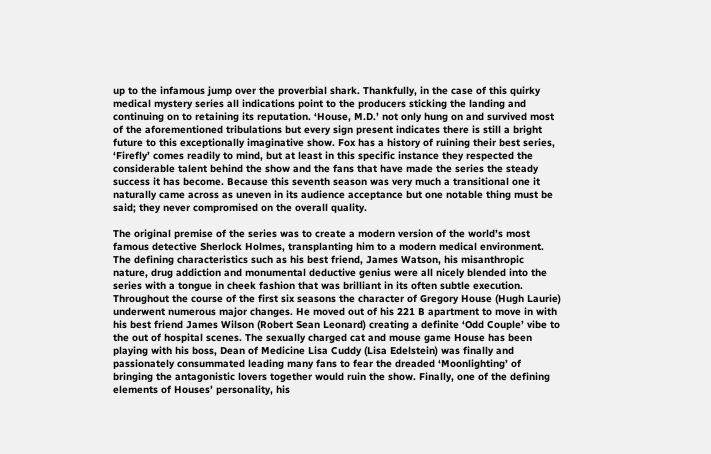up to the infamous jump over the proverbial shark. Thankfully, in the case of this quirky medical mystery series all indications point to the producers sticking the landing and continuing on to retaining its reputation. ‘House, M.D.’ not only hung on and survived most of the aforementioned tribulations but every sign present indicates there is still a bright future to this exceptionally imaginative show. Fox has a history of ruining their best series, ‘Firefly’ comes readily to mind, but at least in this specific instance they respected the considerable talent behind the show and the fans that have made the series the steady success it has become. Because this seventh season was very much a transitional one it naturally came across as uneven in its audience acceptance but one notable thing must be said; they never compromised on the overall quality.

The original premise of the series was to create a modern version of the world’s most famous detective Sherlock Holmes, transplanting him to a modern medical environment. The defining characteristics such as his best friend, James Watson, his misanthropic nature, drug addiction and monumental deductive genius were all nicely blended into the series with a tongue in cheek fashion that was brilliant in its often subtle execution. Throughout the course of the first six seasons the character of Gregory House (Hugh Laurie) underwent numerous major changes. He moved out of his 221 B apartment to move in with his best friend James Wilson (Robert Sean Leonard) creating a definite ‘Odd Couple’ vibe to the out of hospital scenes. The sexually charged cat and mouse game House has been playing with his boss, Dean of Medicine Lisa Cuddy (Lisa Edelstein) was finally and passionately consummated leading many fans to fear the dreaded ‘Moonlighting’ of bringing the antagonistic lovers together would ruin the show. Finally, one of the defining elements of Houses’ personality, his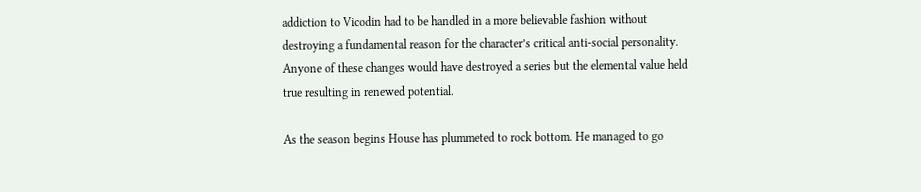addiction to Vicodin had to be handled in a more believable fashion without destroying a fundamental reason for the character’s critical anti-social personality. Anyone of these changes would have destroyed a series but the elemental value held true resulting in renewed potential.

As the season begins House has plummeted to rock bottom. He managed to go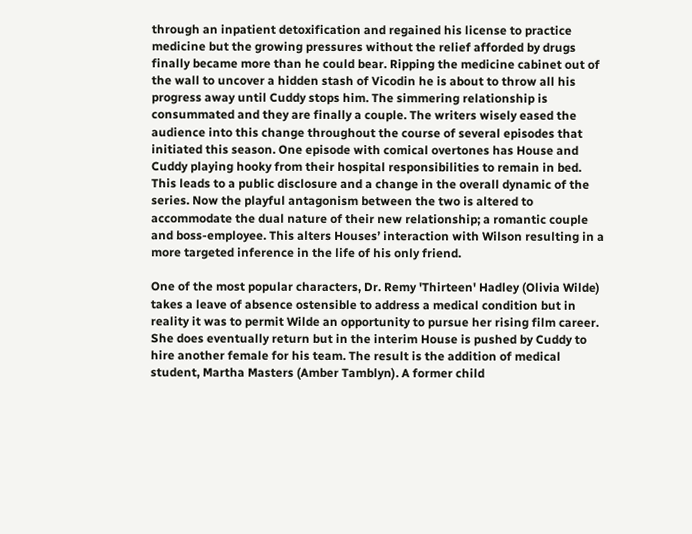through an inpatient detoxification and regained his license to practice medicine but the growing pressures without the relief afforded by drugs finally became more than he could bear. Ripping the medicine cabinet out of the wall to uncover a hidden stash of Vicodin he is about to throw all his progress away until Cuddy stops him. The simmering relationship is consummated and they are finally a couple. The writers wisely eased the audience into this change throughout the course of several episodes that initiated this season. One episode with comical overtones has House and Cuddy playing hooky from their hospital responsibilities to remain in bed. This leads to a public disclosure and a change in the overall dynamic of the series. Now the playful antagonism between the two is altered to accommodate the dual nature of their new relationship; a romantic couple and boss-employee. This alters Houses’ interaction with Wilson resulting in a more targeted inference in the life of his only friend.

One of the most popular characters, Dr. Remy 'Thirteen' Hadley (Olivia Wilde) takes a leave of absence ostensible to address a medical condition but in reality it was to permit Wilde an opportunity to pursue her rising film career. She does eventually return but in the interim House is pushed by Cuddy to hire another female for his team. The result is the addition of medical student, Martha Masters (Amber Tamblyn). A former child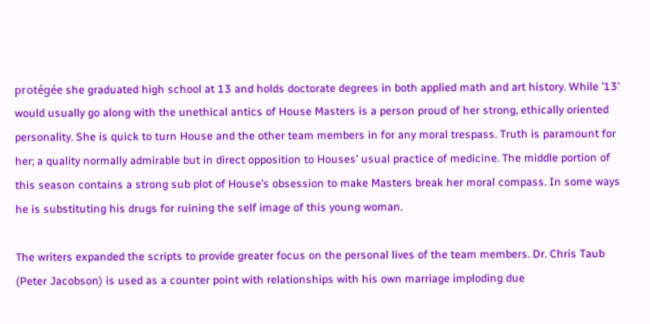protégée she graduated high school at 13 and holds doctorate degrees in both applied math and art history. While ’13’ would usually go along with the unethical antics of House Masters is a person proud of her strong, ethically oriented personality. She is quick to turn House and the other team members in for any moral trespass. Truth is paramount for her; a quality normally admirable but in direct opposition to Houses’ usual practice of medicine. The middle portion of this season contains a strong sub plot of House’s obsession to make Masters break her moral compass. In some ways he is substituting his drugs for ruining the self image of this young woman.

The writers expanded the scripts to provide greater focus on the personal lives of the team members. Dr. Chris Taub (Peter Jacobson) is used as a counter point with relationships with his own marriage imploding due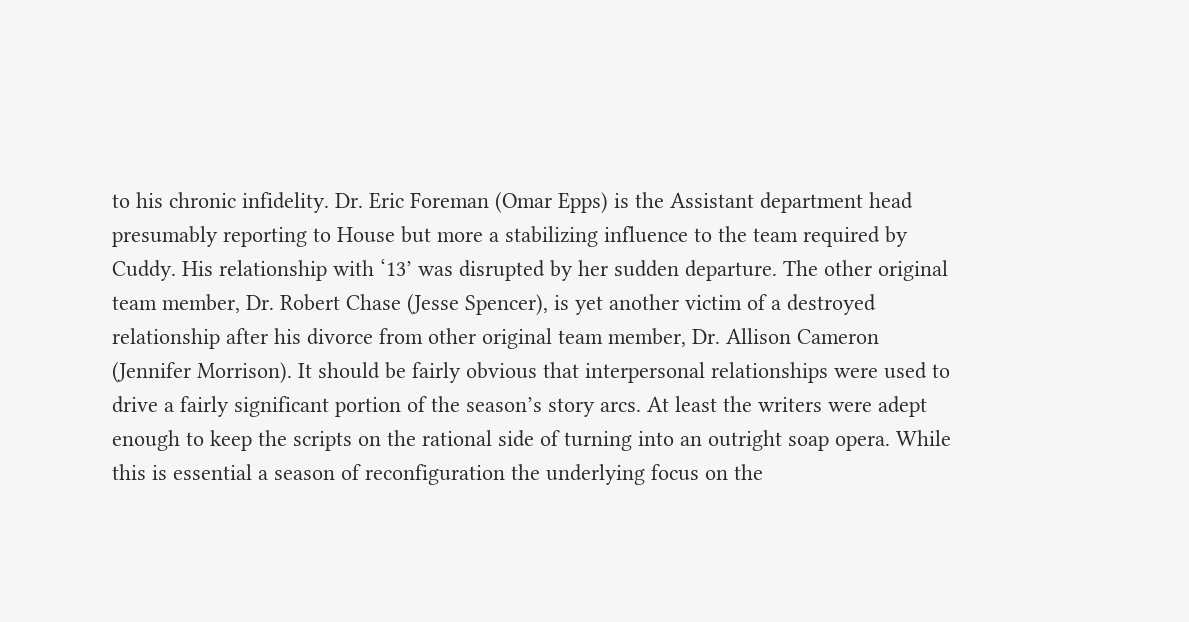to his chronic infidelity. Dr. Eric Foreman (Omar Epps) is the Assistant department head presumably reporting to House but more a stabilizing influence to the team required by Cuddy. His relationship with ‘13’ was disrupted by her sudden departure. The other original team member, Dr. Robert Chase (Jesse Spencer), is yet another victim of a destroyed relationship after his divorce from other original team member, Dr. Allison Cameron (Jennifer Morrison). It should be fairly obvious that interpersonal relationships were used to drive a fairly significant portion of the season’s story arcs. At least the writers were adept enough to keep the scripts on the rational side of turning into an outright soap opera. While this is essential a season of reconfiguration the underlying focus on the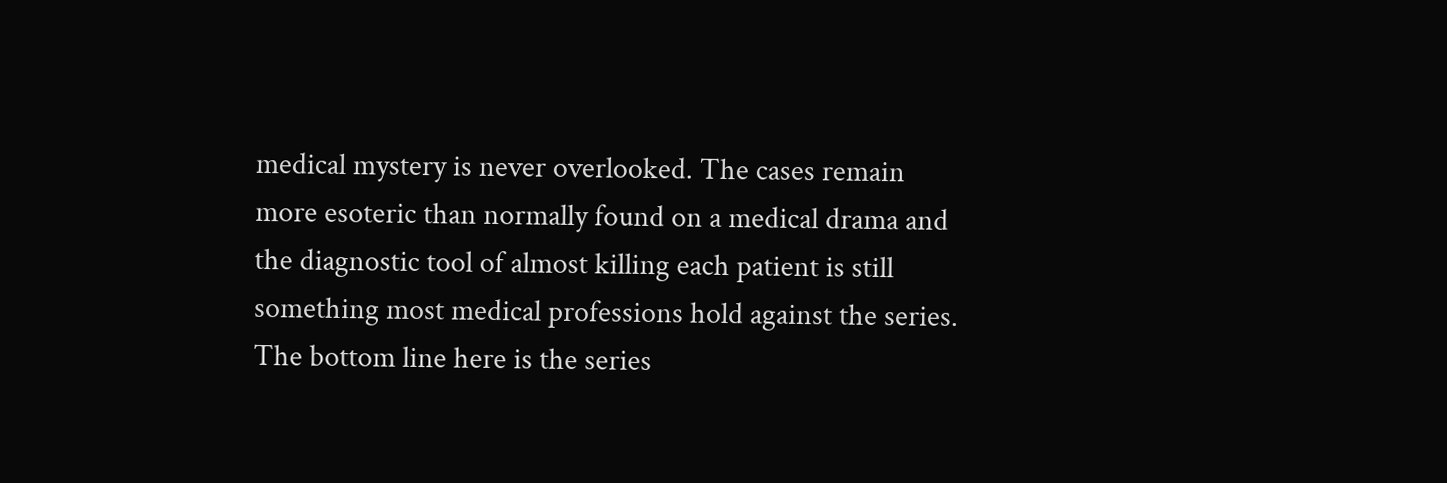medical mystery is never overlooked. The cases remain more esoteric than normally found on a medical drama and the diagnostic tool of almost killing each patient is still something most medical professions hold against the series. The bottom line here is the series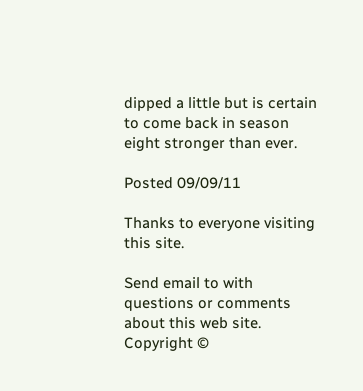dipped a little but is certain to come back in season eight stronger than ever.

Posted 09/09/11

Thanks to everyone visiting this site.

Send email to with questions or comments about this web site.
Copyright ©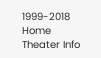1999-2018 Home Theater Info